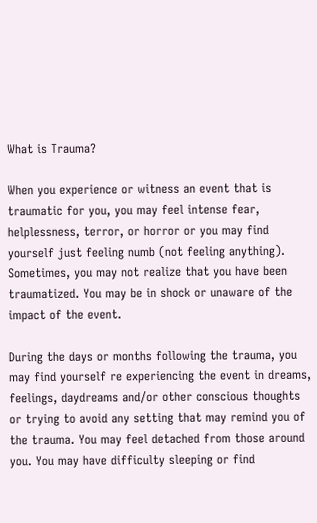What is Trauma?

When you experience or witness an event that is traumatic for you, you may feel intense fear, helplessness, terror, or horror or you may find yourself just feeling numb (not feeling anything). Sometimes, you may not realize that you have been traumatized. You may be in shock or unaware of the impact of the event.

During the days or months following the trauma, you may find yourself re experiencing the event in dreams, feelings, daydreams and/or other conscious thoughts or trying to avoid any setting that may remind you of the trauma. You may feel detached from those around you. You may have difficulty sleeping or find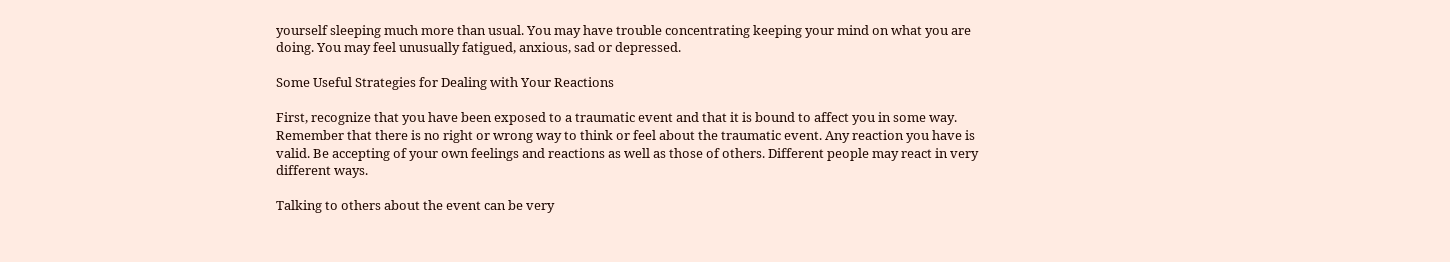yourself sleeping much more than usual. You may have trouble concentrating keeping your mind on what you are doing. You may feel unusually fatigued, anxious, sad or depressed.

Some Useful Strategies for Dealing with Your Reactions

First, recognize that you have been exposed to a traumatic event and that it is bound to affect you in some way. Remember that there is no right or wrong way to think or feel about the traumatic event. Any reaction you have is valid. Be accepting of your own feelings and reactions as well as those of others. Different people may react in very different ways.

Talking to others about the event can be very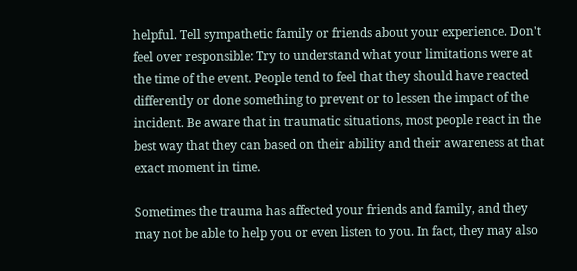helpful. Tell sympathetic family or friends about your experience. Don't feel over responsible: Try to understand what your limitations were at the time of the event. People tend to feel that they should have reacted differently or done something to prevent or to lessen the impact of the incident. Be aware that in traumatic situations, most people react in the best way that they can based on their ability and their awareness at that exact moment in time.

Sometimes the trauma has affected your friends and family, and they may not be able to help you or even listen to you. In fact, they may also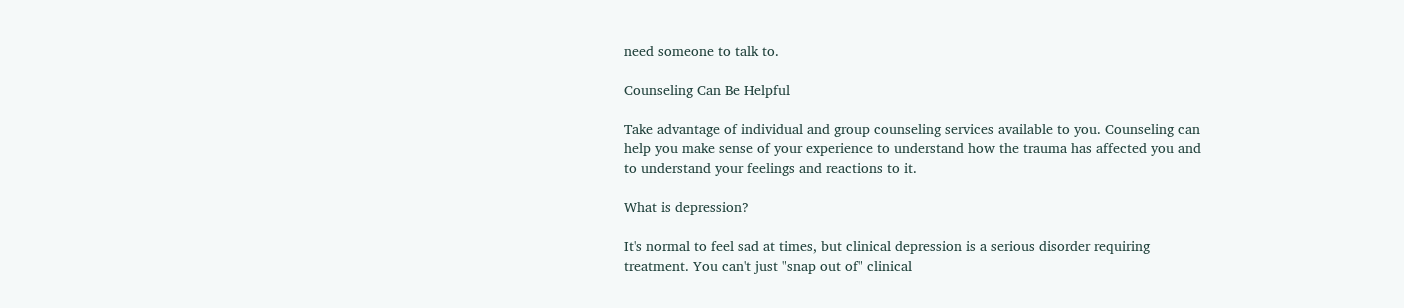need someone to talk to.

Counseling Can Be Helpful

Take advantage of individual and group counseling services available to you. Counseling can help you make sense of your experience to understand how the trauma has affected you and to understand your feelings and reactions to it.

What is depression?

It's normal to feel sad at times, but clinical depression is a serious disorder requiring treatment. You can't just "snap out of" clinical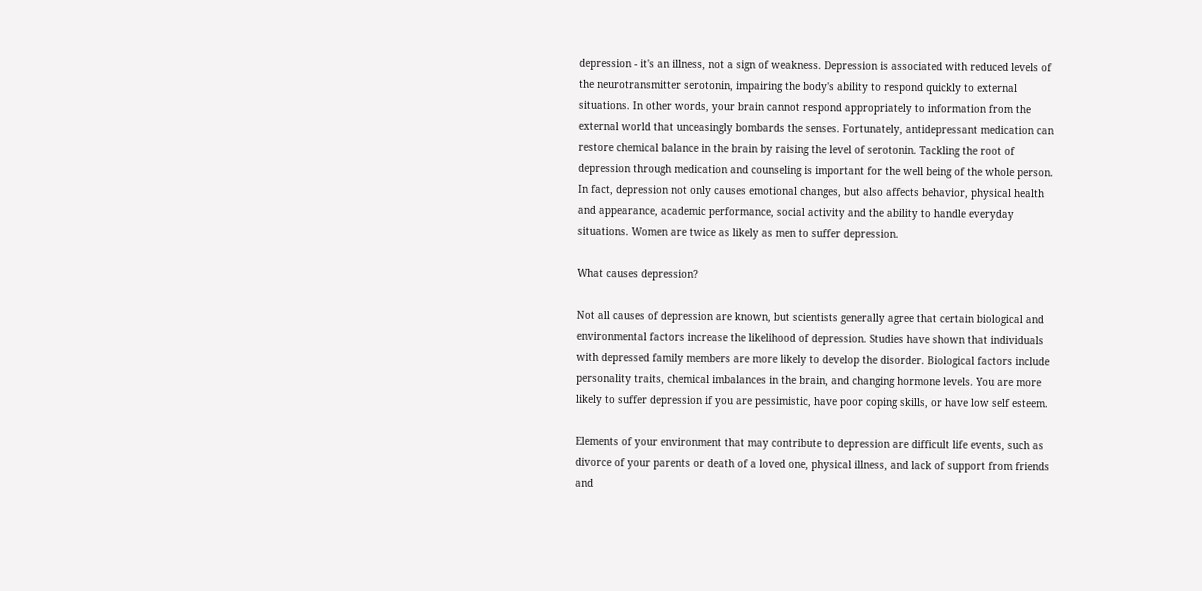depression - it's an illness, not a sign of weakness. Depression is associated with reduced levels of the neurotransmitter serotonin, impairing the body's ability to respond quickly to external situations. In other words, your brain cannot respond appropriately to information from the external world that unceasingly bombards the senses. Fortunately, antidepressant medication can restore chemical balance in the brain by raising the level of serotonin. Tackling the root of depression through medication and counseling is important for the well being of the whole person. In fact, depression not only causes emotional changes, but also affects behavior, physical health and appearance, academic performance, social activity and the ability to handle everyday situations. Women are twice as likely as men to suffer depression.

What causes depression?

Not all causes of depression are known, but scientists generally agree that certain biological and environmental factors increase the likelihood of depression. Studies have shown that individuals with depressed family members are more likely to develop the disorder. Biological factors include personality traits, chemical imbalances in the brain, and changing hormone levels. You are more likely to suffer depression if you are pessimistic, have poor coping skills, or have low self esteem.

Elements of your environment that may contribute to depression are difficult life events, such as divorce of your parents or death of a loved one, physical illness, and lack of support from friends and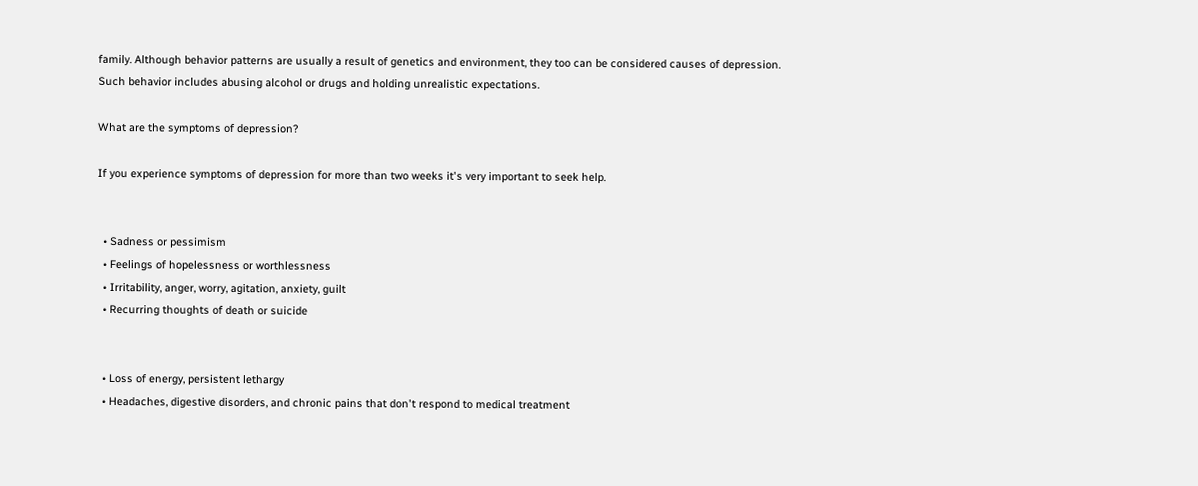family. Although behavior patterns are usually a result of genetics and environment, they too can be considered causes of depression. Such behavior includes abusing alcohol or drugs and holding unrealistic expectations.

What are the symptoms of depression?

If you experience symptoms of depression for more than two weeks it's very important to seek help.


  • Sadness or pessimism
  • Feelings of hopelessness or worthlessness
  • Irritability, anger, worry, agitation, anxiety, guilt
  • Recurring thoughts of death or suicide


  • Loss of energy, persistent lethargy
  • Headaches, digestive disorders, and chronic pains that don't respond to medical treatment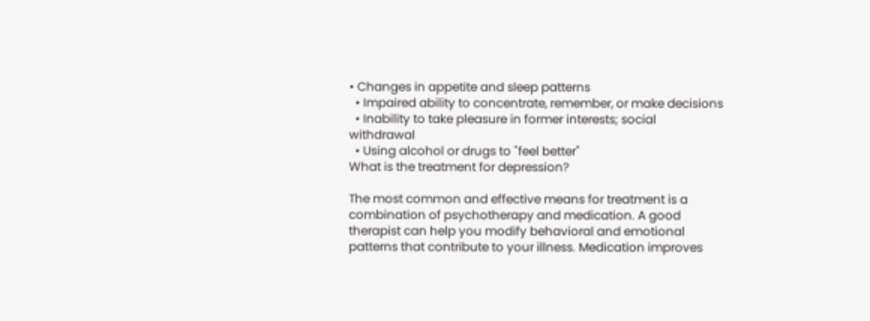• Changes in appetite and sleep patterns
  • Impaired ability to concentrate, remember, or make decisions
  • Inability to take pleasure in former interests; social withdrawal
  • Using alcohol or drugs to "feel better"
What is the treatment for depression?

The most common and effective means for treatment is a combination of psychotherapy and medication. A good therapist can help you modify behavioral and emotional patterns that contribute to your illness. Medication improves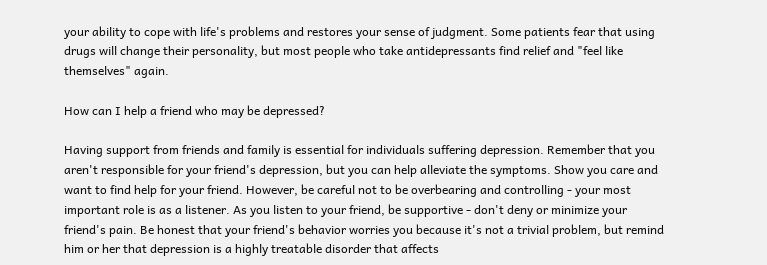your ability to cope with life's problems and restores your sense of judgment. Some patients fear that using drugs will change their personality, but most people who take antidepressants find relief and "feel like themselves" again.

How can I help a friend who may be depressed?

Having support from friends and family is essential for individuals suffering depression. Remember that you aren't responsible for your friend's depression, but you can help alleviate the symptoms. Show you care and want to find help for your friend. However, be careful not to be overbearing and controlling - your most important role is as a listener. As you listen to your friend, be supportive - don't deny or minimize your friend's pain. Be honest that your friend's behavior worries you because it's not a trivial problem, but remind him or her that depression is a highly treatable disorder that affects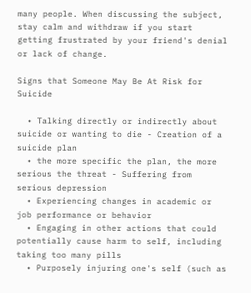many people. When discussing the subject, stay calm and withdraw if you start getting frustrated by your friend's denial or lack of change.

Signs that Someone May Be At Risk for Suicide

  • Talking directly or indirectly about suicide or wanting to die - Creation of a suicide plan
  • the more specific the plan, the more serious the threat - Suffering from serious depression
  • Experiencing changes in academic or job performance or behavior
  • Engaging in other actions that could potentially cause harm to self, including taking too many pills
  • Purposely injuring one's self (such as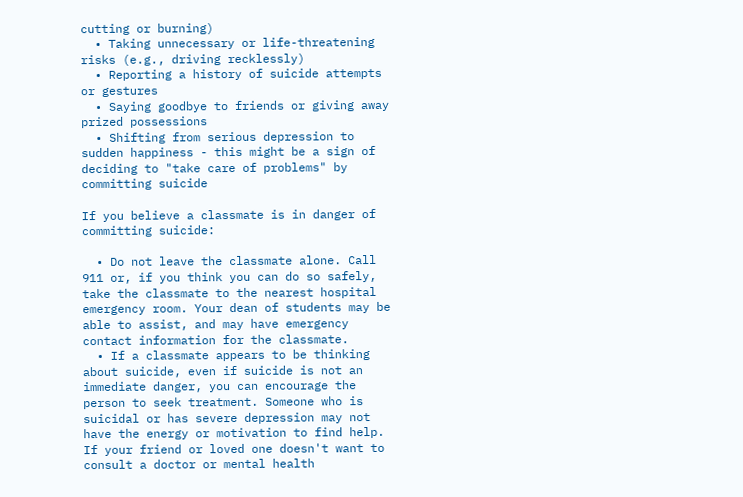cutting or burning)
  • Taking unnecessary or life-threatening risks (e.g., driving recklessly)
  • Reporting a history of suicide attempts or gestures
  • Saying goodbye to friends or giving away prized possessions
  • Shifting from serious depression to sudden happiness - this might be a sign of deciding to "take care of problems" by committing suicide

If you believe a classmate is in danger of committing suicide:

  • Do not leave the classmate alone. Call 911 or, if you think you can do so safely, take the classmate to the nearest hospital emergency room. Your dean of students may be able to assist, and may have emergency contact information for the classmate.
  • If a classmate appears to be thinking about suicide, even if suicide is not an immediate danger, you can encourage the person to seek treatment. Someone who is suicidal or has severe depression may not have the energy or motivation to find help. If your friend or loved one doesn't want to consult a doctor or mental health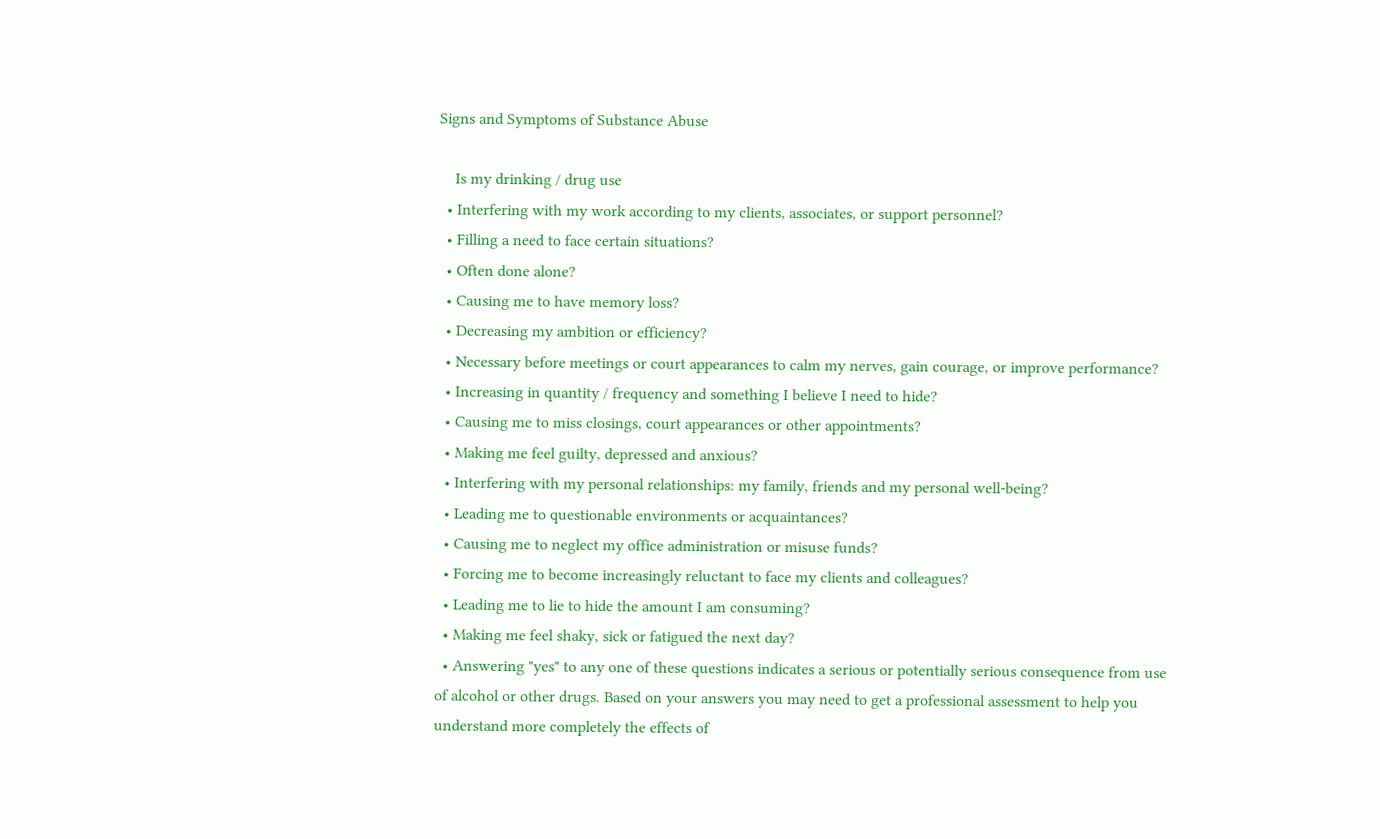Signs and Symptoms of Substance Abuse

    Is my drinking / drug use
  • Interfering with my work according to my clients, associates, or support personnel?
  • Filling a need to face certain situations?
  • Often done alone?
  • Causing me to have memory loss?
  • Decreasing my ambition or efficiency?
  • Necessary before meetings or court appearances to calm my nerves, gain courage, or improve performance?
  • Increasing in quantity / frequency and something I believe I need to hide?
  • Causing me to miss closings, court appearances or other appointments?
  • Making me feel guilty, depressed and anxious?
  • Interfering with my personal relationships: my family, friends and my personal well-being?
  • Leading me to questionable environments or acquaintances?
  • Causing me to neglect my office administration or misuse funds?
  • Forcing me to become increasingly reluctant to face my clients and colleagues?
  • Leading me to lie to hide the amount I am consuming?
  • Making me feel shaky, sick or fatigued the next day?
  • Answering "yes" to any one of these questions indicates a serious or potentially serious consequence from use of alcohol or other drugs. Based on your answers you may need to get a professional assessment to help you understand more completely the effects of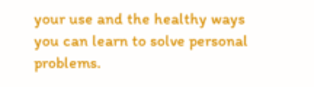your use and the healthy ways you can learn to solve personal problems.